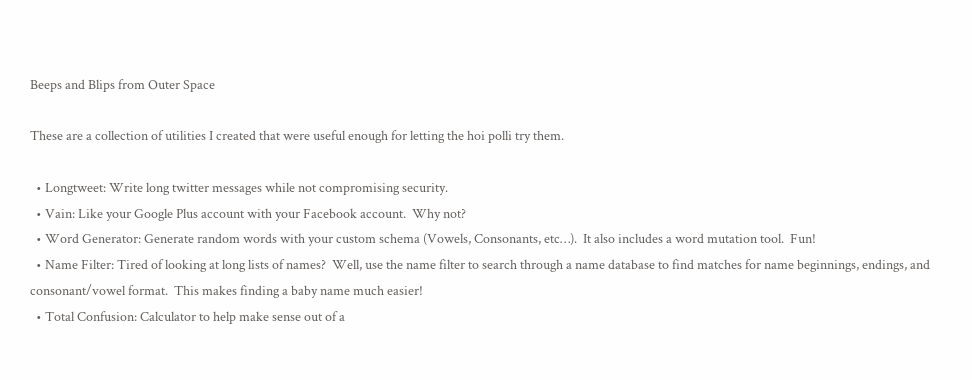Beeps and Blips from Outer Space

These are a collection of utilities I created that were useful enough for letting the hoi polli try them.

  • Longtweet: Write long twitter messages while not compromising security.
  • Vain: Like your Google Plus account with your Facebook account.  Why not?
  • Word Generator: Generate random words with your custom schema (Vowels, Consonants, etc…).  It also includes a word mutation tool.  Fun!
  • Name Filter: Tired of looking at long lists of names?  Well, use the name filter to search through a name database to find matches for name beginnings, endings, and consonant/vowel format.  This makes finding a baby name much easier!
  • Total Confusion: Calculator to help make sense out of a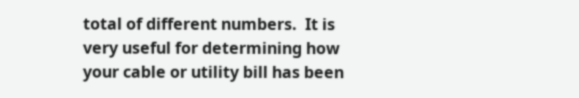total of different numbers.  It is very useful for determining how your cable or utility bill has been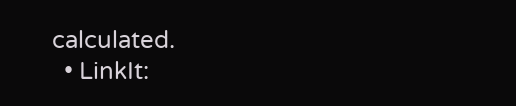calculated.
  • LinkIt: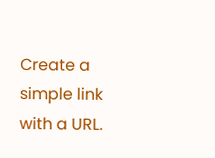Create a simple link with a URL.